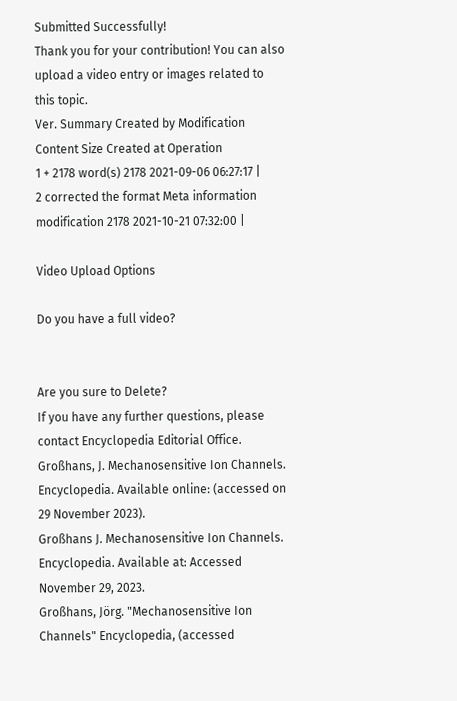Submitted Successfully!
Thank you for your contribution! You can also upload a video entry or images related to this topic.
Ver. Summary Created by Modification Content Size Created at Operation
1 + 2178 word(s) 2178 2021-09-06 06:27:17 |
2 corrected the format Meta information modification 2178 2021-10-21 07:32:00 |

Video Upload Options

Do you have a full video?


Are you sure to Delete?
If you have any further questions, please contact Encyclopedia Editorial Office.
Großhans, J. Mechanosensitive Ion Channels. Encyclopedia. Available online: (accessed on 29 November 2023).
Großhans J. Mechanosensitive Ion Channels. Encyclopedia. Available at: Accessed November 29, 2023.
Großhans, Jörg. "Mechanosensitive Ion Channels" Encyclopedia, (accessed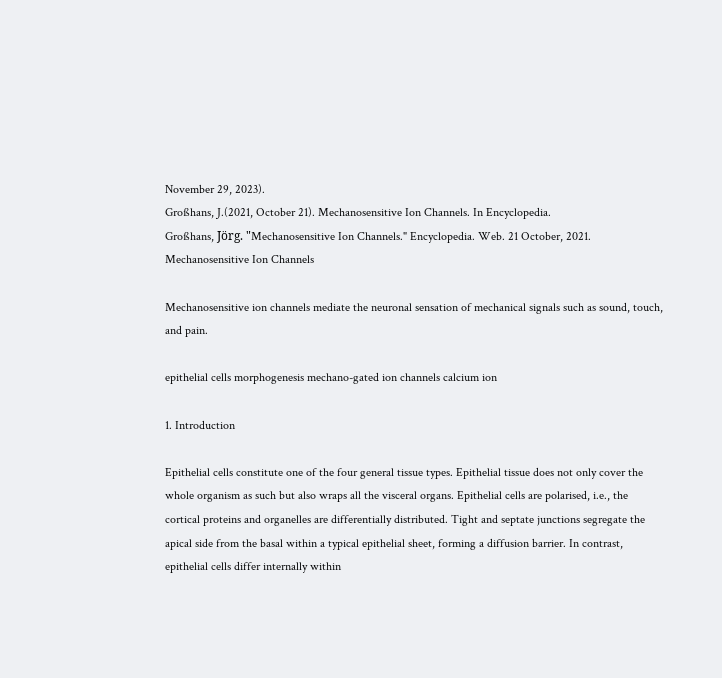November 29, 2023).
Großhans, J.(2021, October 21). Mechanosensitive Ion Channels. In Encyclopedia.
Großhans, Jörg. "Mechanosensitive Ion Channels." Encyclopedia. Web. 21 October, 2021.
Mechanosensitive Ion Channels

Mechanosensitive ion channels mediate the neuronal sensation of mechanical signals such as sound, touch, and pain.

epithelial cells morphogenesis mechano-gated ion channels calcium ion

1. Introduction

Epithelial cells constitute one of the four general tissue types. Epithelial tissue does not only cover the whole organism as such but also wraps all the visceral organs. Epithelial cells are polarised, i.e., the cortical proteins and organelles are differentially distributed. Tight and septate junctions segregate the apical side from the basal within a typical epithelial sheet, forming a diffusion barrier. In contrast, epithelial cells differ internally within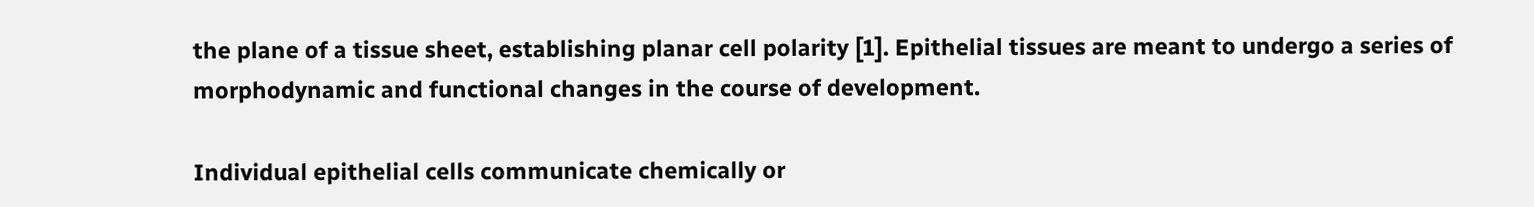the plane of a tissue sheet, establishing planar cell polarity [1]. Epithelial tissues are meant to undergo a series of morphodynamic and functional changes in the course of development.

Individual epithelial cells communicate chemically or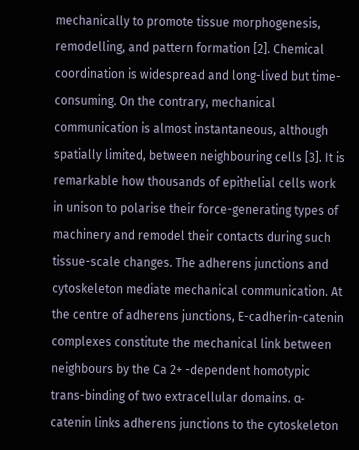mechanically to promote tissue morphogenesis, remodelling, and pattern formation [2]. Chemical coordination is widespread and long-lived but time-consuming. On the contrary, mechanical communication is almost instantaneous, although spatially limited, between neighbouring cells [3]. It is remarkable how thousands of epithelial cells work in unison to polarise their force-generating types of machinery and remodel their contacts during such tissue-scale changes. The adherens junctions and cytoskeleton mediate mechanical communication. At the centre of adherens junctions, E-cadherin-catenin complexes constitute the mechanical link between neighbours by the Ca 2+ -dependent homotypic trans-binding of two extracellular domains. α-catenin links adherens junctions to the cytoskeleton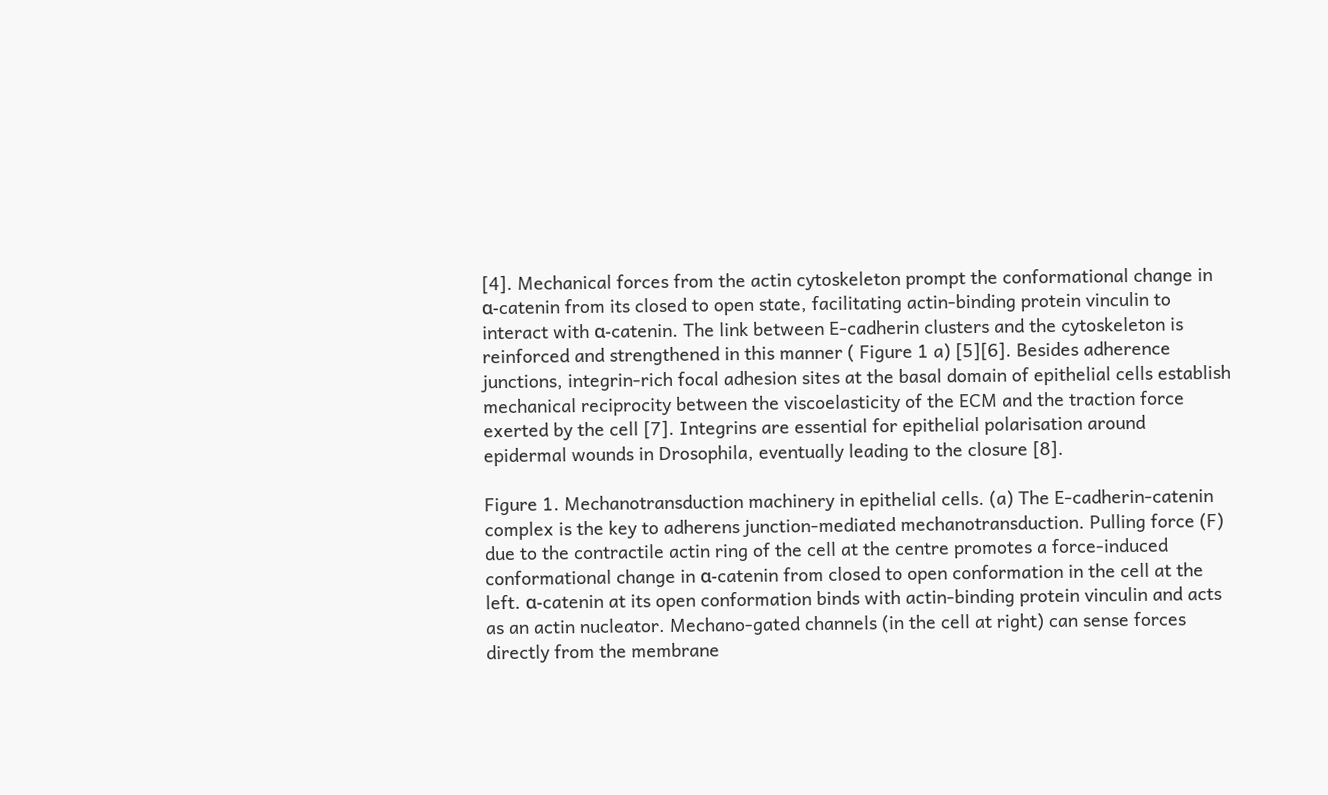[4]. Mechanical forces from the actin cytoskeleton prompt the conformational change in α-catenin from its closed to open state, facilitating actin-binding protein vinculin to interact with α-catenin. The link between E-cadherin clusters and the cytoskeleton is reinforced and strengthened in this manner ( Figure 1 a) [5][6]. Besides adherence junctions, integrin-rich focal adhesion sites at the basal domain of epithelial cells establish mechanical reciprocity between the viscoelasticity of the ECM and the traction force exerted by the cell [7]. Integrins are essential for epithelial polarisation around epidermal wounds in Drosophila, eventually leading to the closure [8].

Figure 1. Mechanotransduction machinery in epithelial cells. (a) The E-cadherin-catenin complex is the key to adherens junction-mediated mechanotransduction. Pulling force (F) due to the contractile actin ring of the cell at the centre promotes a force-induced conformational change in α-catenin from closed to open conformation in the cell at the left. α-catenin at its open conformation binds with actin-binding protein vinculin and acts as an actin nucleator. Mechano-gated channels (in the cell at right) can sense forces directly from the membrane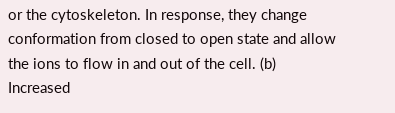or the cytoskeleton. In response, they change conformation from closed to open state and allow the ions to flow in and out of the cell. (b) Increased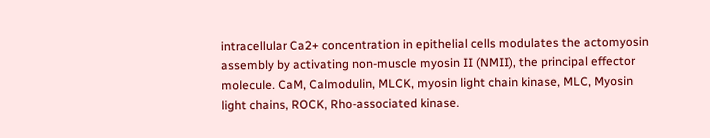intracellular Ca2+ concentration in epithelial cells modulates the actomyosin assembly by activating non-muscle myosin II (NMII), the principal effector molecule. CaM, Calmodulin, MLCK, myosin light chain kinase, MLC, Myosin light chains, ROCK, Rho-associated kinase.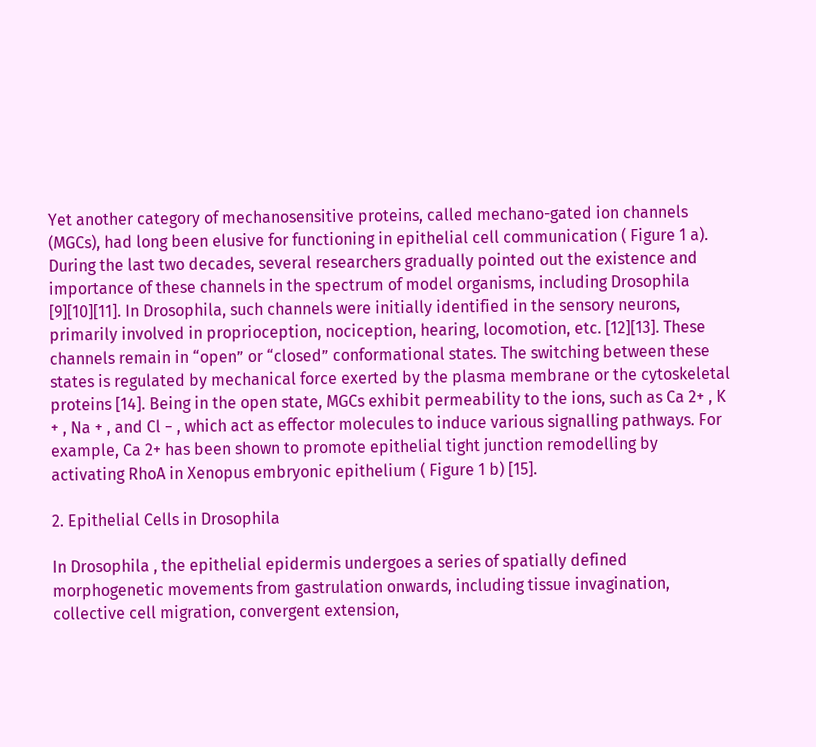Yet another category of mechanosensitive proteins, called mechano-gated ion channels (MGCs), had long been elusive for functioning in epithelial cell communication ( Figure 1 a). During the last two decades, several researchers gradually pointed out the existence and importance of these channels in the spectrum of model organisms, including Drosophila [9][10][11]. In Drosophila, such channels were initially identified in the sensory neurons, primarily involved in proprioception, nociception, hearing, locomotion, etc. [12][13]. These channels remain in “open” or “closed” conformational states. The switching between these states is regulated by mechanical force exerted by the plasma membrane or the cytoskeletal proteins [14]. Being in the open state, MGCs exhibit permeability to the ions, such as Ca 2+ , K + , Na + , and Cl − , which act as effector molecules to induce various signalling pathways. For example, Ca 2+ has been shown to promote epithelial tight junction remodelling by activating RhoA in Xenopus embryonic epithelium ( Figure 1 b) [15].

2. Epithelial Cells in Drosophila

In Drosophila , the epithelial epidermis undergoes a series of spatially defined morphogenetic movements from gastrulation onwards, including tissue invagination, collective cell migration, convergent extension,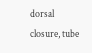dorsal closure, tube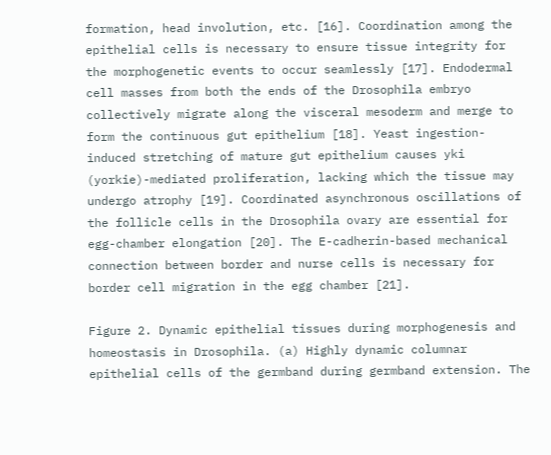formation, head involution, etc. [16]. Coordination among the epithelial cells is necessary to ensure tissue integrity for the morphogenetic events to occur seamlessly [17]. Endodermal cell masses from both the ends of the Drosophila embryo collectively migrate along the visceral mesoderm and merge to form the continuous gut epithelium [18]. Yeast ingestion-induced stretching of mature gut epithelium causes yki (yorkie)-mediated proliferation, lacking which the tissue may undergo atrophy [19]. Coordinated asynchronous oscillations of the follicle cells in the Drosophila ovary are essential for egg-chamber elongation [20]. The E-cadherin-based mechanical connection between border and nurse cells is necessary for border cell migration in the egg chamber [21].

Figure 2. Dynamic epithelial tissues during morphogenesis and homeostasis in Drosophila. (a) Highly dynamic columnar epithelial cells of the germband during germband extension. The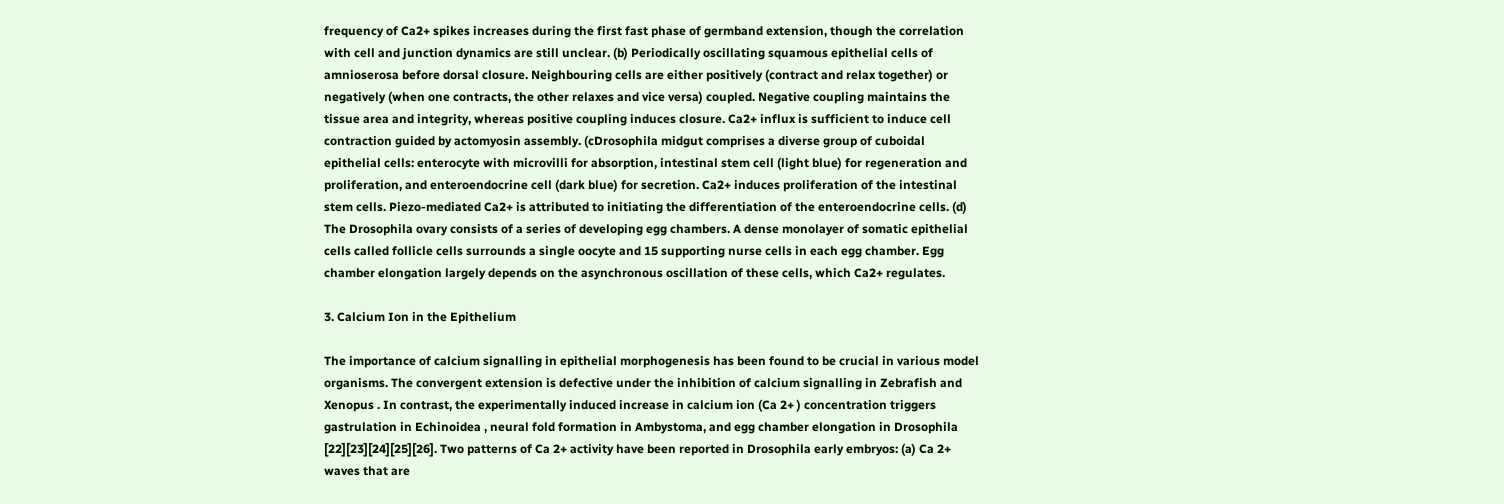frequency of Ca2+ spikes increases during the first fast phase of germband extension, though the correlation with cell and junction dynamics are still unclear. (b) Periodically oscillating squamous epithelial cells of amnioserosa before dorsal closure. Neighbouring cells are either positively (contract and relax together) or negatively (when one contracts, the other relaxes and vice versa) coupled. Negative coupling maintains the tissue area and integrity, whereas positive coupling induces closure. Ca2+ influx is sufficient to induce cell contraction guided by actomyosin assembly. (cDrosophila midgut comprises a diverse group of cuboidal epithelial cells: enterocyte with microvilli for absorption, intestinal stem cell (light blue) for regeneration and proliferation, and enteroendocrine cell (dark blue) for secretion. Ca2+ induces proliferation of the intestinal stem cells. Piezo-mediated Ca2+ is attributed to initiating the differentiation of the enteroendocrine cells. (d) The Drosophila ovary consists of a series of developing egg chambers. A dense monolayer of somatic epithelial cells called follicle cells surrounds a single oocyte and 15 supporting nurse cells in each egg chamber. Egg chamber elongation largely depends on the asynchronous oscillation of these cells, which Ca2+ regulates.

3. Calcium Ion in the Epithelium

The importance of calcium signalling in epithelial morphogenesis has been found to be crucial in various model organisms. The convergent extension is defective under the inhibition of calcium signalling in Zebrafish and Xenopus . In contrast, the experimentally induced increase in calcium ion (Ca 2+ ) concentration triggers gastrulation in Echinoidea , neural fold formation in Ambystoma, and egg chamber elongation in Drosophila [22][23][24][25][26]. Two patterns of Ca 2+ activity have been reported in Drosophila early embryos: (a) Ca 2+ waves that are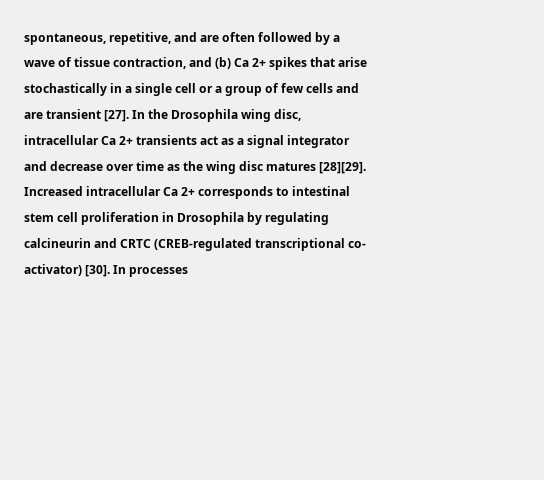spontaneous, repetitive, and are often followed by a wave of tissue contraction, and (b) Ca 2+ spikes that arise stochastically in a single cell or a group of few cells and are transient [27]. In the Drosophila wing disc, intracellular Ca 2+ transients act as a signal integrator and decrease over time as the wing disc matures [28][29]. Increased intracellular Ca 2+ corresponds to intestinal stem cell proliferation in Drosophila by regulating calcineurin and CRTC (CREB-regulated transcriptional co-activator) [30]. In processes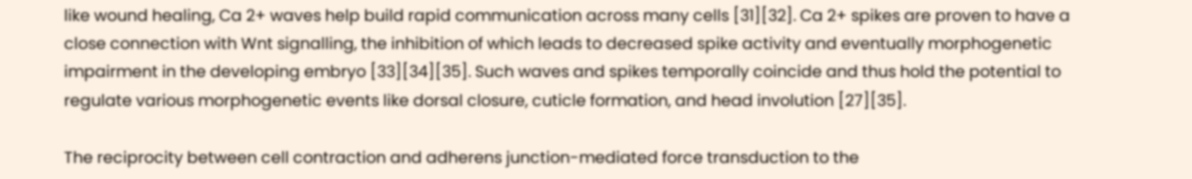like wound healing, Ca 2+ waves help build rapid communication across many cells [31][32]. Ca 2+ spikes are proven to have a close connection with Wnt signalling, the inhibition of which leads to decreased spike activity and eventually morphogenetic impairment in the developing embryo [33][34][35]. Such waves and spikes temporally coincide and thus hold the potential to regulate various morphogenetic events like dorsal closure, cuticle formation, and head involution [27][35].

The reciprocity between cell contraction and adherens junction-mediated force transduction to the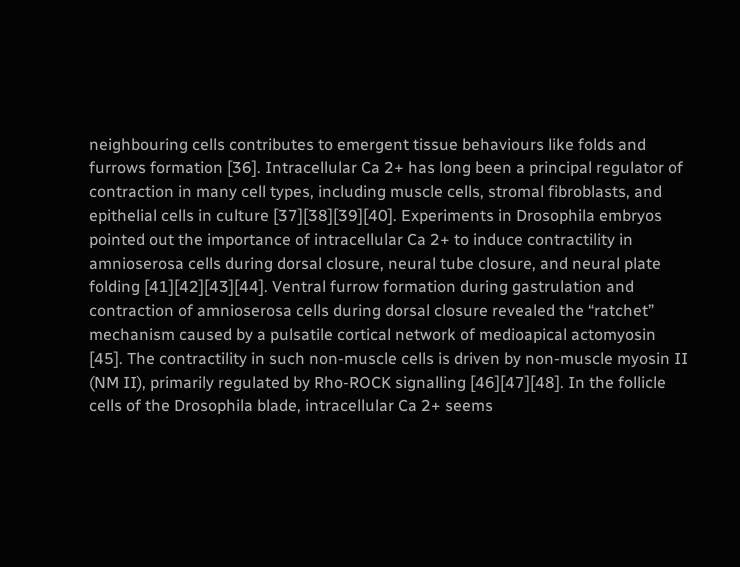neighbouring cells contributes to emergent tissue behaviours like folds and furrows formation [36]. Intracellular Ca 2+ has long been a principal regulator of contraction in many cell types, including muscle cells, stromal fibroblasts, and epithelial cells in culture [37][38][39][40]. Experiments in Drosophila embryos pointed out the importance of intracellular Ca 2+ to induce contractility in amnioserosa cells during dorsal closure, neural tube closure, and neural plate folding [41][42][43][44]. Ventral furrow formation during gastrulation and contraction of amnioserosa cells during dorsal closure revealed the “ratchet” mechanism caused by a pulsatile cortical network of medioapical actomyosin [45]. The contractility in such non-muscle cells is driven by non-muscle myosin II (NM II), primarily regulated by Rho-ROCK signalling [46][47][48]. In the follicle cells of the Drosophila blade, intracellular Ca 2+ seems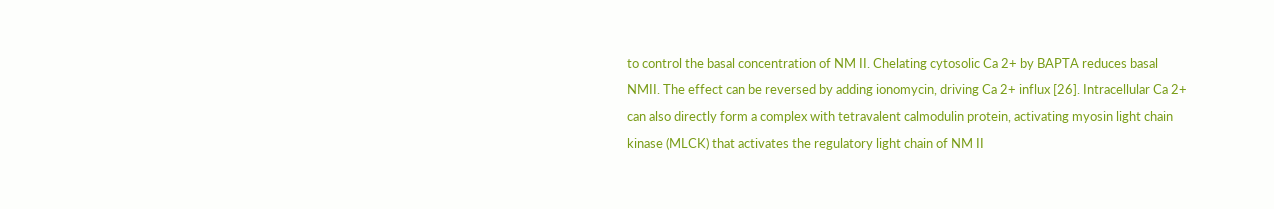to control the basal concentration of NM II. Chelating cytosolic Ca 2+ by BAPTA reduces basal NMII. The effect can be reversed by adding ionomycin, driving Ca 2+ influx [26]. Intracellular Ca 2+ can also directly form a complex with tetravalent calmodulin protein, activating myosin light chain kinase (MLCK) that activates the regulatory light chain of NM II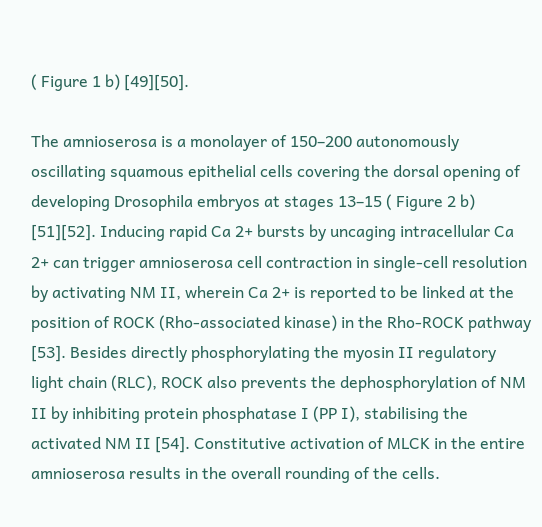( Figure 1 b) [49][50].

The amnioserosa is a monolayer of 150–200 autonomously oscillating squamous epithelial cells covering the dorsal opening of developing Drosophila embryos at stages 13–15 ( Figure 2 b) [51][52]. Inducing rapid Ca 2+ bursts by uncaging intracellular Ca 2+ can trigger amnioserosa cell contraction in single-cell resolution by activating NM II, wherein Ca 2+ is reported to be linked at the position of ROCK (Rho-associated kinase) in the Rho-ROCK pathway [53]. Besides directly phosphorylating the myosin II regulatory light chain (RLC), ROCK also prevents the dephosphorylation of NM II by inhibiting protein phosphatase I (PP I), stabilising the activated NM II [54]. Constitutive activation of MLCK in the entire amnioserosa results in the overall rounding of the cells.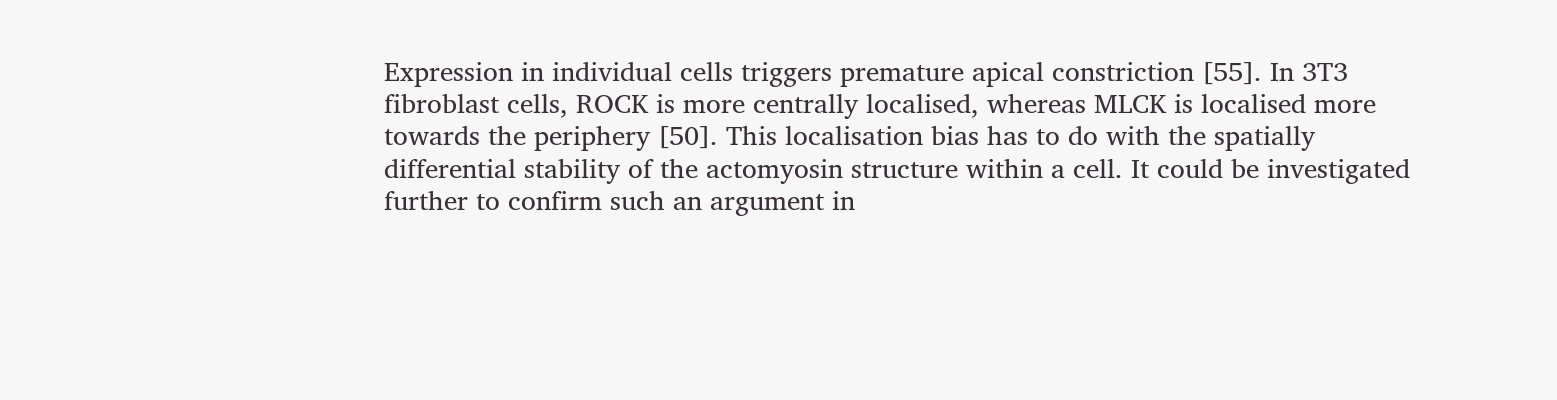Expression in individual cells triggers premature apical constriction [55]. In 3T3 fibroblast cells, ROCK is more centrally localised, whereas MLCK is localised more towards the periphery [50]. This localisation bias has to do with the spatially differential stability of the actomyosin structure within a cell. It could be investigated further to confirm such an argument in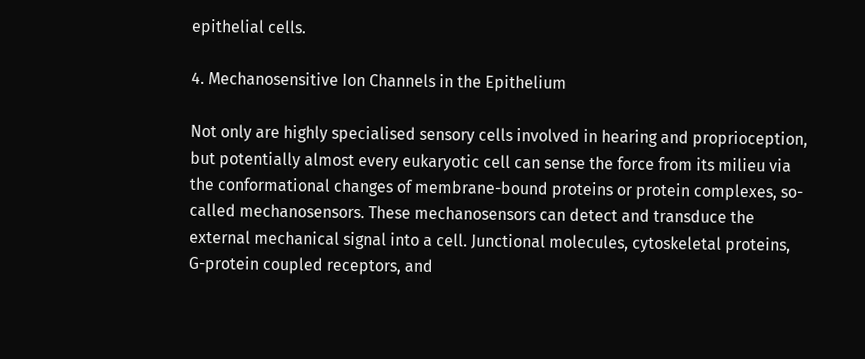epithelial cells.

4. Mechanosensitive Ion Channels in the Epithelium

Not only are highly specialised sensory cells involved in hearing and proprioception, but potentially almost every eukaryotic cell can sense the force from its milieu via the conformational changes of membrane-bound proteins or protein complexes, so-called mechanosensors. These mechanosensors can detect and transduce the external mechanical signal into a cell. Junctional molecules, cytoskeletal proteins, G-protein coupled receptors, and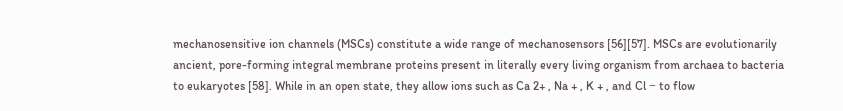mechanosensitive ion channels (MSCs) constitute a wide range of mechanosensors [56][57]. MSCs are evolutionarily ancient, pore-forming integral membrane proteins present in literally every living organism from archaea to bacteria to eukaryotes [58]. While in an open state, they allow ions such as Ca 2+ , Na + , K + , and Cl − to flow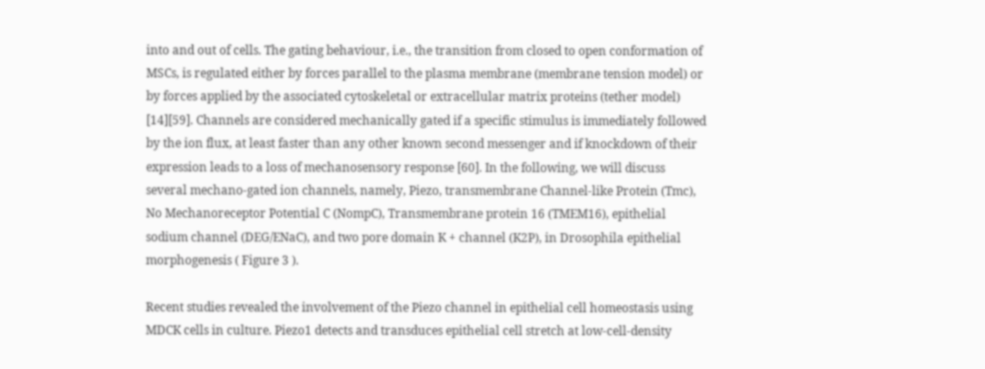into and out of cells. The gating behaviour, i.e., the transition from closed to open conformation of MSCs, is regulated either by forces parallel to the plasma membrane (membrane tension model) or by forces applied by the associated cytoskeletal or extracellular matrix proteins (tether model) [14][59]. Channels are considered mechanically gated if a specific stimulus is immediately followed by the ion flux, at least faster than any other known second messenger and if knockdown of their expression leads to a loss of mechanosensory response [60]. In the following, we will discuss several mechano-gated ion channels, namely, Piezo, transmembrane Channel-like Protein (Tmc), No Mechanoreceptor Potential C (NompC), Transmembrane protein 16 (TMEM16), epithelial sodium channel (DEG/ENaC), and two pore domain K + channel (K2P), in Drosophila epithelial morphogenesis ( Figure 3 ).

Recent studies revealed the involvement of the Piezo channel in epithelial cell homeostasis using MDCK cells in culture. Piezo1 detects and transduces epithelial cell stretch at low-cell-density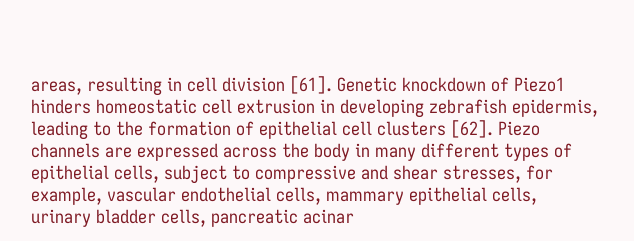areas, resulting in cell division [61]. Genetic knockdown of Piezo1 hinders homeostatic cell extrusion in developing zebrafish epidermis, leading to the formation of epithelial cell clusters [62]. Piezo channels are expressed across the body in many different types of epithelial cells, subject to compressive and shear stresses, for example, vascular endothelial cells, mammary epithelial cells, urinary bladder cells, pancreatic acinar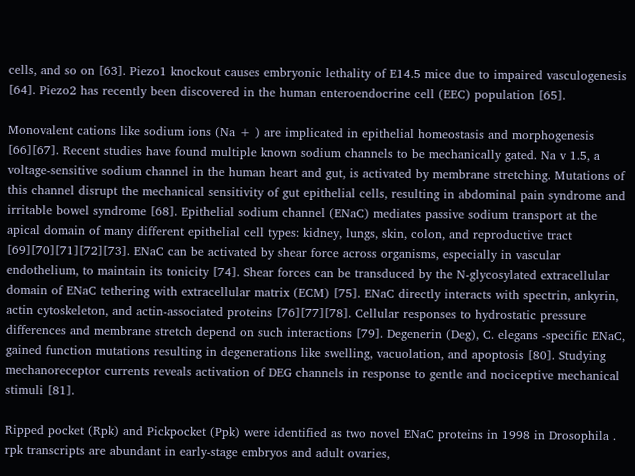cells, and so on [63]. Piezo1 knockout causes embryonic lethality of E14.5 mice due to impaired vasculogenesis [64]. Piezo2 has recently been discovered in the human enteroendocrine cell (EEC) population [65].

Monovalent cations like sodium ions (Na + ) are implicated in epithelial homeostasis and morphogenesis [66][67]. Recent studies have found multiple known sodium channels to be mechanically gated. Na v 1.5, a voltage-sensitive sodium channel in the human heart and gut, is activated by membrane stretching. Mutations of this channel disrupt the mechanical sensitivity of gut epithelial cells, resulting in abdominal pain syndrome and irritable bowel syndrome [68]. Epithelial sodium channel (ENaC) mediates passive sodium transport at the apical domain of many different epithelial cell types: kidney, lungs, skin, colon, and reproductive tract [69][70][71][72][73]. ENaC can be activated by shear force across organisms, especially in vascular endothelium, to maintain its tonicity [74]. Shear forces can be transduced by the N-glycosylated extracellular domain of ENaC tethering with extracellular matrix (ECM) [75]. ENaC directly interacts with spectrin, ankyrin, actin cytoskeleton, and actin-associated proteins [76][77][78]. Cellular responses to hydrostatic pressure differences and membrane stretch depend on such interactions [79]. Degenerin (Deg), C. elegans -specific ENaC, gained function mutations resulting in degenerations like swelling, vacuolation, and apoptosis [80]. Studying mechanoreceptor currents reveals activation of DEG channels in response to gentle and nociceptive mechanical stimuli [81].

Ripped pocket (Rpk) and Pickpocket (Ppk) were identified as two novel ENaC proteins in 1998 in Drosophila . rpk transcripts are abundant in early-stage embryos and adult ovaries,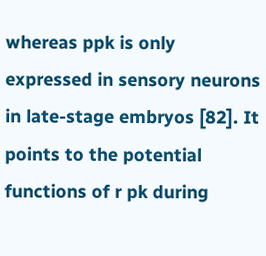whereas ppk is only expressed in sensory neurons in late-stage embryos [82]. It points to the potential functions of r pk during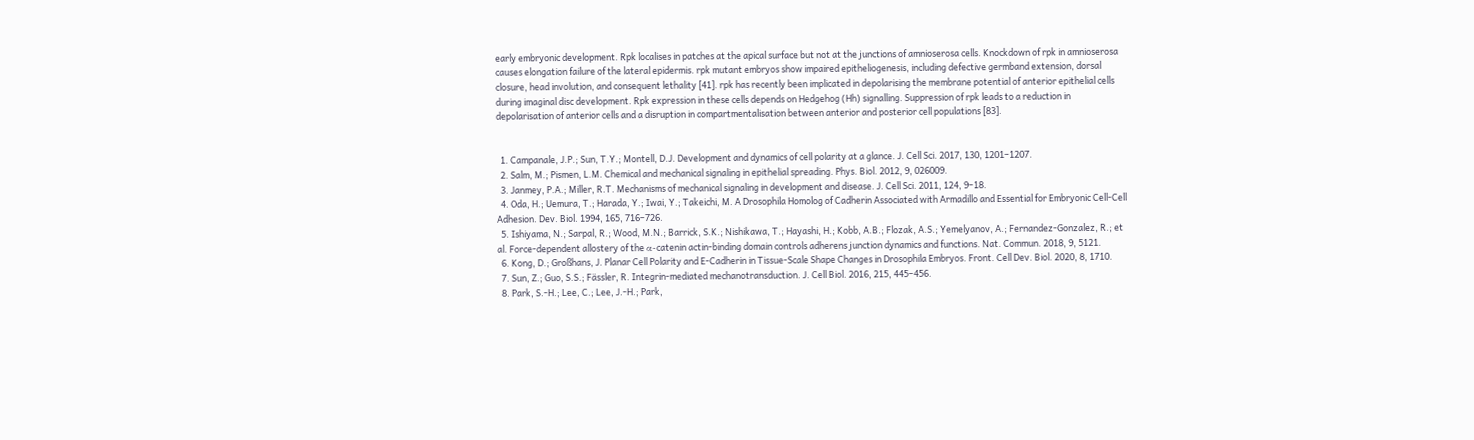early embryonic development. Rpk localises in patches at the apical surface but not at the junctions of amnioserosa cells. Knockdown of rpk in amnioserosa causes elongation failure of the lateral epidermis. rpk mutant embryos show impaired epitheliogenesis, including defective germband extension, dorsal closure, head involution, and consequent lethality [41]. rpk has recently been implicated in depolarising the membrane potential of anterior epithelial cells during imaginal disc development. Rpk expression in these cells depends on Hedgehog (Hh) signalling. Suppression of rpk leads to a reduction in depolarisation of anterior cells and a disruption in compartmentalisation between anterior and posterior cell populations [83].


  1. Campanale, J.P.; Sun, T.Y.; Montell, D.J. Development and dynamics of cell polarity at a glance. J. Cell Sci. 2017, 130, 1201–1207.
  2. Salm, M.; Pismen, L.M. Chemical and mechanical signaling in epithelial spreading. Phys. Biol. 2012, 9, 026009.
  3. Janmey, P.A.; Miller, R.T. Mechanisms of mechanical signaling in development and disease. J. Cell Sci. 2011, 124, 9–18.
  4. Oda, H.; Uemura, T.; Harada, Y.; Iwai, Y.; Takeichi, M. A Drosophila Homolog of Cadherin Associated with Armadillo and Essential for Embryonic Cell-Cell Adhesion. Dev. Biol. 1994, 165, 716–726.
  5. Ishiyama, N.; Sarpal, R.; Wood, M.N.; Barrick, S.K.; Nishikawa, T.; Hayashi, H.; Kobb, A.B.; Flozak, A.S.; Yemelyanov, A.; Fernandez-Gonzalez, R.; et al. Force-dependent allostery of the α-catenin actin-binding domain controls adherens junction dynamics and functions. Nat. Commun. 2018, 9, 5121.
  6. Kong, D.; Großhans, J. Planar Cell Polarity and E-Cadherin in Tissue-Scale Shape Changes in Drosophila Embryos. Front. Cell Dev. Biol. 2020, 8, 1710.
  7. Sun, Z.; Guo, S.S.; Fässler, R. Integrin-mediated mechanotransduction. J. Cell Biol. 2016, 215, 445–456.
  8. Park, S.-H.; Lee, C.; Lee, J.-H.; Park,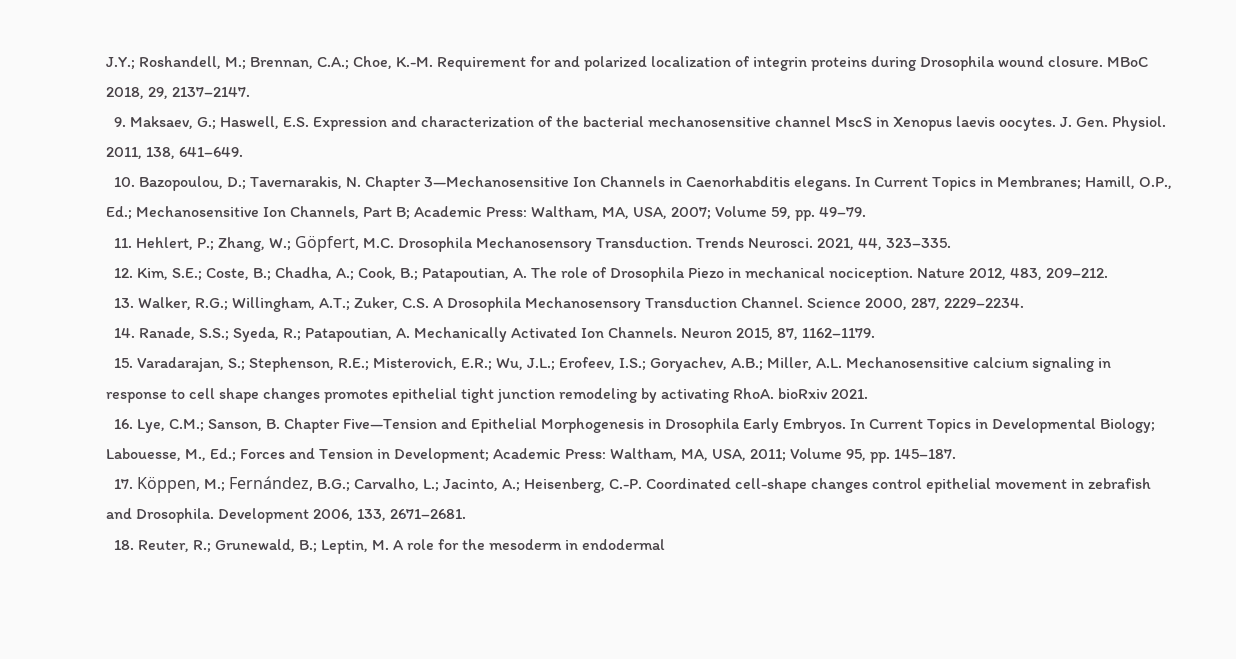J.Y.; Roshandell, M.; Brennan, C.A.; Choe, K.-M. Requirement for and polarized localization of integrin proteins during Drosophila wound closure. MBoC 2018, 29, 2137–2147.
  9. Maksaev, G.; Haswell, E.S. Expression and characterization of the bacterial mechanosensitive channel MscS in Xenopus laevis oocytes. J. Gen. Physiol. 2011, 138, 641–649.
  10. Bazopoulou, D.; Tavernarakis, N. Chapter 3—Mechanosensitive Ion Channels in Caenorhabditis elegans. In Current Topics in Membranes; Hamill, O.P., Ed.; Mechanosensitive Ion Channels, Part B; Academic Press: Waltham, MA, USA, 2007; Volume 59, pp. 49–79.
  11. Hehlert, P.; Zhang, W.; Göpfert, M.C. Drosophila Mechanosensory Transduction. Trends Neurosci. 2021, 44, 323–335.
  12. Kim, S.E.; Coste, B.; Chadha, A.; Cook, B.; Patapoutian, A. The role of Drosophila Piezo in mechanical nociception. Nature 2012, 483, 209–212.
  13. Walker, R.G.; Willingham, A.T.; Zuker, C.S. A Drosophila Mechanosensory Transduction Channel. Science 2000, 287, 2229–2234.
  14. Ranade, S.S.; Syeda, R.; Patapoutian, A. Mechanically Activated Ion Channels. Neuron 2015, 87, 1162–1179.
  15. Varadarajan, S.; Stephenson, R.E.; Misterovich, E.R.; Wu, J.L.; Erofeev, I.S.; Goryachev, A.B.; Miller, A.L. Mechanosensitive calcium signaling in response to cell shape changes promotes epithelial tight junction remodeling by activating RhoA. bioRxiv 2021.
  16. Lye, C.M.; Sanson, B. Chapter Five—Tension and Epithelial Morphogenesis in Drosophila Early Embryos. In Current Topics in Developmental Biology; Labouesse, M., Ed.; Forces and Tension in Development; Academic Press: Waltham, MA, USA, 2011; Volume 95, pp. 145–187.
  17. Köppen, M.; Fernández, B.G.; Carvalho, L.; Jacinto, A.; Heisenberg, C.-P. Coordinated cell-shape changes control epithelial movement in zebrafish and Drosophila. Development 2006, 133, 2671–2681.
  18. Reuter, R.; Grunewald, B.; Leptin, M. A role for the mesoderm in endodermal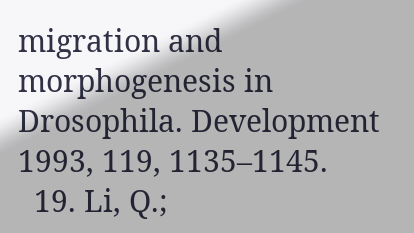migration and morphogenesis in Drosophila. Development 1993, 119, 1135–1145.
  19. Li, Q.;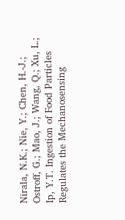Nirala, N.K.; Nie, Y.; Chen, H.-J.; Ostroff, G.; Mao, J.; Wang, Q.; Xu, L.; Ip, Y.T. Ingestion of Food Particles Regulates the Mechanosensing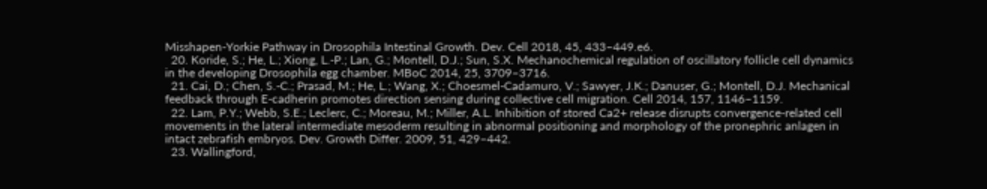Misshapen-Yorkie Pathway in Drosophila Intestinal Growth. Dev. Cell 2018, 45, 433–449.e6.
  20. Koride, S.; He, L.; Xiong, L.-P.; Lan, G.; Montell, D.J.; Sun, S.X. Mechanochemical regulation of oscillatory follicle cell dynamics in the developing Drosophila egg chamber. MBoC 2014, 25, 3709–3716.
  21. Cai, D.; Chen, S.-C.; Prasad, M.; He, L.; Wang, X.; Choesmel-Cadamuro, V.; Sawyer, J.K.; Danuser, G.; Montell, D.J. Mechanical feedback through E-cadherin promotes direction sensing during collective cell migration. Cell 2014, 157, 1146–1159.
  22. Lam, P.Y.; Webb, S.E.; Leclerc, C.; Moreau, M.; Miller, A.L. Inhibition of stored Ca2+ release disrupts convergence-related cell movements in the lateral intermediate mesoderm resulting in abnormal positioning and morphology of the pronephric anlagen in intact zebrafish embryos. Dev. Growth Differ. 2009, 51, 429–442.
  23. Wallingford,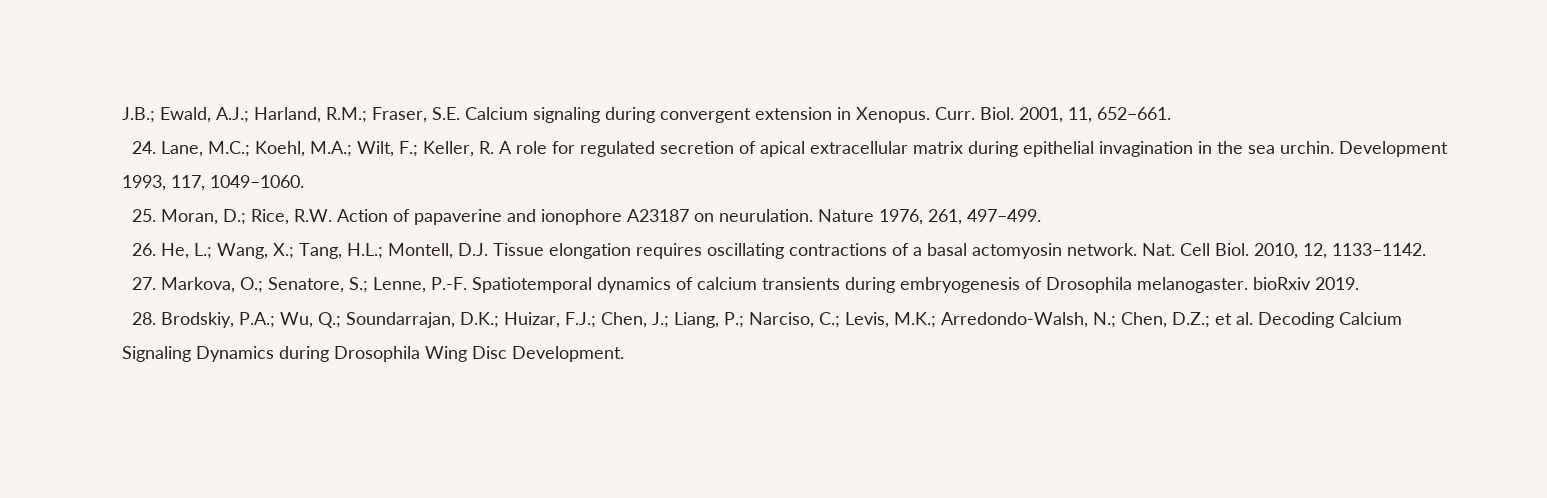J.B.; Ewald, A.J.; Harland, R.M.; Fraser, S.E. Calcium signaling during convergent extension in Xenopus. Curr. Biol. 2001, 11, 652–661.
  24. Lane, M.C.; Koehl, M.A.; Wilt, F.; Keller, R. A role for regulated secretion of apical extracellular matrix during epithelial invagination in the sea urchin. Development 1993, 117, 1049–1060.
  25. Moran, D.; Rice, R.W. Action of papaverine and ionophore A23187 on neurulation. Nature 1976, 261, 497–499.
  26. He, L.; Wang, X.; Tang, H.L.; Montell, D.J. Tissue elongation requires oscillating contractions of a basal actomyosin network. Nat. Cell Biol. 2010, 12, 1133–1142.
  27. Markova, O.; Senatore, S.; Lenne, P.-F. Spatiotemporal dynamics of calcium transients during embryogenesis of Drosophila melanogaster. bioRxiv 2019.
  28. Brodskiy, P.A.; Wu, Q.; Soundarrajan, D.K.; Huizar, F.J.; Chen, J.; Liang, P.; Narciso, C.; Levis, M.K.; Arredondo-Walsh, N.; Chen, D.Z.; et al. Decoding Calcium Signaling Dynamics during Drosophila Wing Disc Development.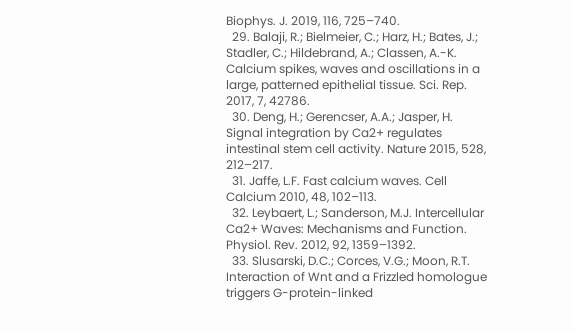Biophys. J. 2019, 116, 725–740.
  29. Balaji, R.; Bielmeier, C.; Harz, H.; Bates, J.; Stadler, C.; Hildebrand, A.; Classen, A.-K. Calcium spikes, waves and oscillations in a large, patterned epithelial tissue. Sci. Rep. 2017, 7, 42786.
  30. Deng, H.; Gerencser, A.A.; Jasper, H. Signal integration by Ca2+ regulates intestinal stem cell activity. Nature 2015, 528, 212–217.
  31. Jaffe, L.F. Fast calcium waves. Cell Calcium 2010, 48, 102–113.
  32. Leybaert, L.; Sanderson, M.J. Intercellular Ca2+ Waves: Mechanisms and Function. Physiol. Rev. 2012, 92, 1359–1392.
  33. Slusarski, D.C.; Corces, V.G.; Moon, R.T. Interaction of Wnt and a Frizzled homologue triggers G-protein-linked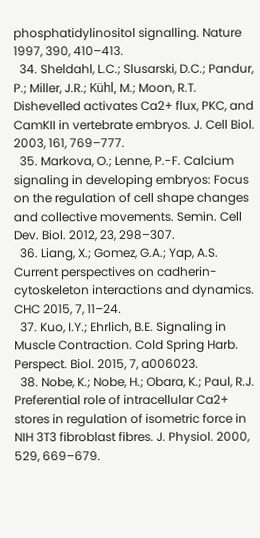phosphatidylinositol signalling. Nature 1997, 390, 410–413.
  34. Sheldahl, L.C.; Slusarski, D.C.; Pandur, P.; Miller, J.R.; Kühl, M.; Moon, R.T. Dishevelled activates Ca2+ flux, PKC, and CamKII in vertebrate embryos. J. Cell Biol. 2003, 161, 769–777.
  35. Markova, O.; Lenne, P.-F. Calcium signaling in developing embryos: Focus on the regulation of cell shape changes and collective movements. Semin. Cell Dev. Biol. 2012, 23, 298–307.
  36. Liang, X.; Gomez, G.A.; Yap, A.S. Current perspectives on cadherin-cytoskeleton interactions and dynamics. CHC 2015, 7, 11–24.
  37. Kuo, I.Y.; Ehrlich, B.E. Signaling in Muscle Contraction. Cold Spring Harb. Perspect. Biol. 2015, 7, a006023.
  38. Nobe, K.; Nobe, H.; Obara, K.; Paul, R.J. Preferential role of intracellular Ca2+ stores in regulation of isometric force in NIH 3T3 fibroblast fibres. J. Physiol. 2000, 529, 669–679.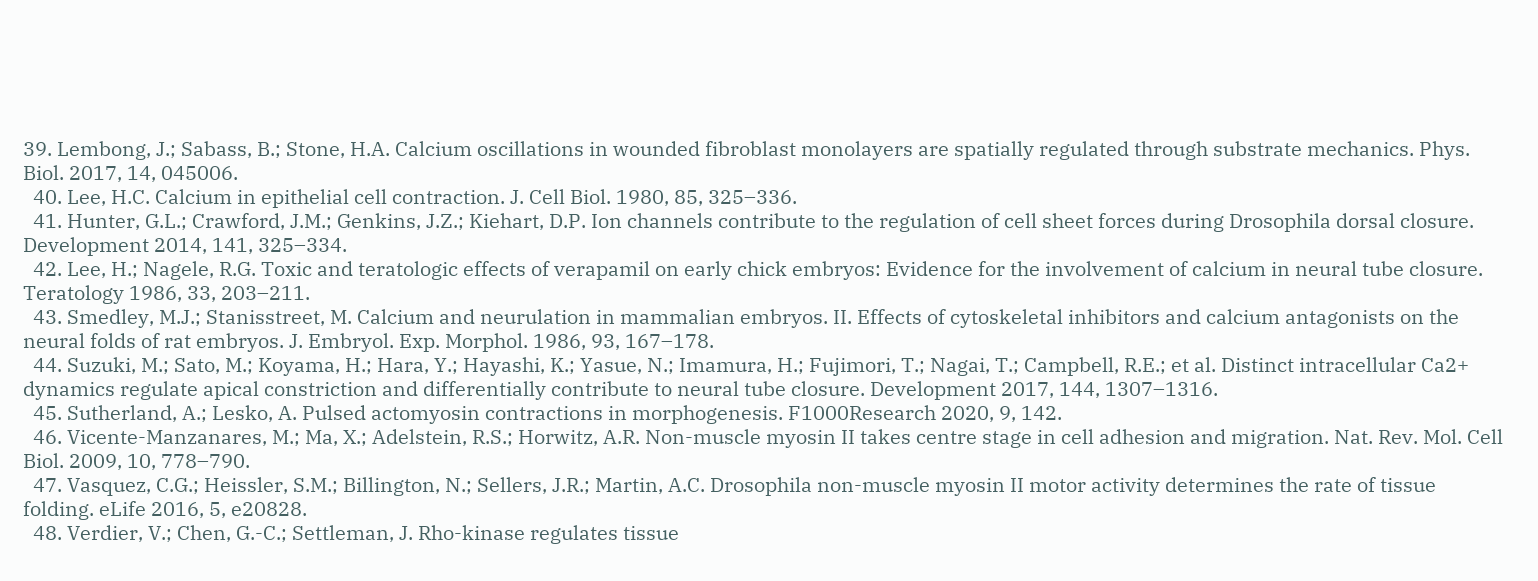39. Lembong, J.; Sabass, B.; Stone, H.A. Calcium oscillations in wounded fibroblast monolayers are spatially regulated through substrate mechanics. Phys. Biol. 2017, 14, 045006.
  40. Lee, H.C. Calcium in epithelial cell contraction. J. Cell Biol. 1980, 85, 325–336.
  41. Hunter, G.L.; Crawford, J.M.; Genkins, J.Z.; Kiehart, D.P. Ion channels contribute to the regulation of cell sheet forces during Drosophila dorsal closure. Development 2014, 141, 325–334.
  42. Lee, H.; Nagele, R.G. Toxic and teratologic effects of verapamil on early chick embryos: Evidence for the involvement of calcium in neural tube closure. Teratology 1986, 33, 203–211.
  43. Smedley, M.J.; Stanisstreet, M. Calcium and neurulation in mammalian embryos. II. Effects of cytoskeletal inhibitors and calcium antagonists on the neural folds of rat embryos. J. Embryol. Exp. Morphol. 1986, 93, 167–178.
  44. Suzuki, M.; Sato, M.; Koyama, H.; Hara, Y.; Hayashi, K.; Yasue, N.; Imamura, H.; Fujimori, T.; Nagai, T.; Campbell, R.E.; et al. Distinct intracellular Ca2+ dynamics regulate apical constriction and differentially contribute to neural tube closure. Development 2017, 144, 1307–1316.
  45. Sutherland, A.; Lesko, A. Pulsed actomyosin contractions in morphogenesis. F1000Research 2020, 9, 142.
  46. Vicente-Manzanares, M.; Ma, X.; Adelstein, R.S.; Horwitz, A.R. Non-muscle myosin II takes centre stage in cell adhesion and migration. Nat. Rev. Mol. Cell Biol. 2009, 10, 778–790.
  47. Vasquez, C.G.; Heissler, S.M.; Billington, N.; Sellers, J.R.; Martin, A.C. Drosophila non-muscle myosin II motor activity determines the rate of tissue folding. eLife 2016, 5, e20828.
  48. Verdier, V.; Chen, G.-C.; Settleman, J. Rho-kinase regulates tissue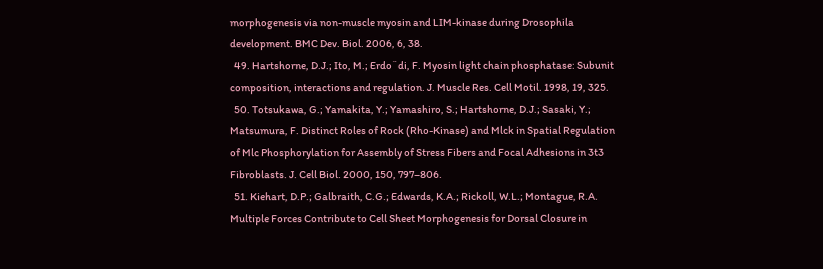morphogenesis via non-muscle myosin and LIM-kinase during Drosophila development. BMC Dev. Biol. 2006, 6, 38.
  49. Hartshorne, D.J.; Ito, M.; Erdo¨di, F. Myosin light chain phosphatase: Subunit composition, interactions and regulation. J. Muscle Res. Cell Motil. 1998, 19, 325.
  50. Totsukawa, G.; Yamakita, Y.; Yamashiro, S.; Hartshorne, D.J.; Sasaki, Y.; Matsumura, F. Distinct Roles of Rock (Rho-Kinase) and Mlck in Spatial Regulation of Mlc Phosphorylation for Assembly of Stress Fibers and Focal Adhesions in 3t3 Fibroblasts. J. Cell Biol. 2000, 150, 797–806.
  51. Kiehart, D.P.; Galbraith, C.G.; Edwards, K.A.; Rickoll, W.L.; Montague, R.A. Multiple Forces Contribute to Cell Sheet Morphogenesis for Dorsal Closure in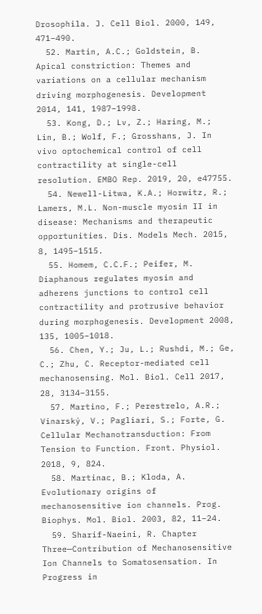Drosophila. J. Cell Biol. 2000, 149, 471–490.
  52. Martin, A.C.; Goldstein, B. Apical constriction: Themes and variations on a cellular mechanism driving morphogenesis. Development 2014, 141, 1987–1998.
  53. Kong, D.; Lv, Z.; Haring, M.; Lin, B.; Wolf, F.; Grosshans, J. In vivo optochemical control of cell contractility at single-cell resolution. EMBO Rep. 2019, 20, e47755.
  54. Newell-Litwa, K.A.; Horwitz, R.; Lamers, M.L. Non-muscle myosin II in disease: Mechanisms and therapeutic opportunities. Dis. Models Mech. 2015, 8, 1495–1515.
  55. Homem, C.C.F.; Peifer, M. Diaphanous regulates myosin and adherens junctions to control cell contractility and protrusive behavior during morphogenesis. Development 2008, 135, 1005–1018.
  56. Chen, Y.; Ju, L.; Rushdi, M.; Ge, C.; Zhu, C. Receptor-mediated cell mechanosensing. Mol. Biol. Cell 2017, 28, 3134–3155.
  57. Martino, F.; Perestrelo, A.R.; Vinarský, V.; Pagliari, S.; Forte, G. Cellular Mechanotransduction: From Tension to Function. Front. Physiol. 2018, 9, 824.
  58. Martinac, B.; Kloda, A. Evolutionary origins of mechanosensitive ion channels. Prog. Biophys. Mol. Biol. 2003, 82, 11–24.
  59. Sharif-Naeini, R. Chapter Three—Contribution of Mechanosensitive Ion Channels to Somatosensation. In Progress in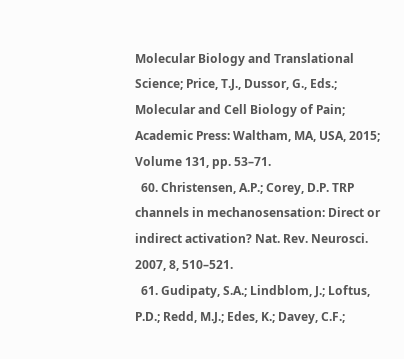Molecular Biology and Translational Science; Price, T.J., Dussor, G., Eds.; Molecular and Cell Biology of Pain; Academic Press: Waltham, MA, USA, 2015; Volume 131, pp. 53–71.
  60. Christensen, A.P.; Corey, D.P. TRP channels in mechanosensation: Direct or indirect activation? Nat. Rev. Neurosci. 2007, 8, 510–521.
  61. Gudipaty, S.A.; Lindblom, J.; Loftus, P.D.; Redd, M.J.; Edes, K.; Davey, C.F.;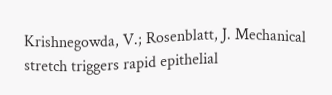Krishnegowda, V.; Rosenblatt, J. Mechanical stretch triggers rapid epithelial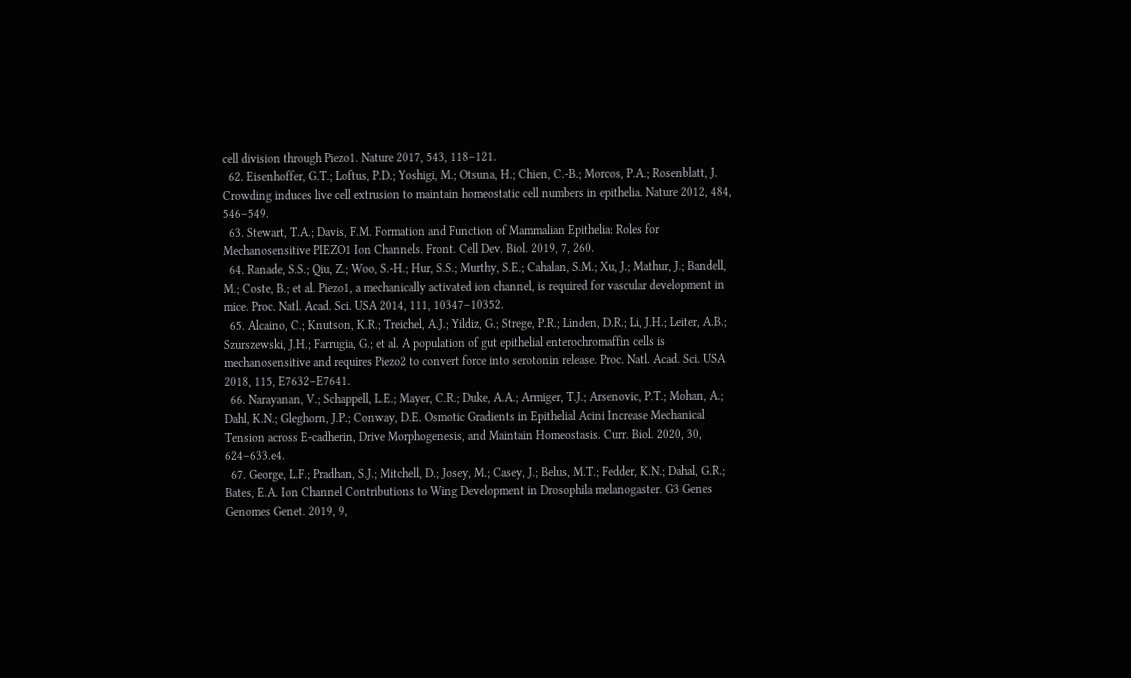cell division through Piezo1. Nature 2017, 543, 118–121.
  62. Eisenhoffer, G.T.; Loftus, P.D.; Yoshigi, M.; Otsuna, H.; Chien, C.-B.; Morcos, P.A.; Rosenblatt, J. Crowding induces live cell extrusion to maintain homeostatic cell numbers in epithelia. Nature 2012, 484, 546–549.
  63. Stewart, T.A.; Davis, F.M. Formation and Function of Mammalian Epithelia: Roles for Mechanosensitive PIEZO1 Ion Channels. Front. Cell Dev. Biol. 2019, 7, 260.
  64. Ranade, S.S.; Qiu, Z.; Woo, S.-H.; Hur, S.S.; Murthy, S.E.; Cahalan, S.M.; Xu, J.; Mathur, J.; Bandell, M.; Coste, B.; et al. Piezo1, a mechanically activated ion channel, is required for vascular development in mice. Proc. Natl. Acad. Sci. USA 2014, 111, 10347–10352.
  65. Alcaino, C.; Knutson, K.R.; Treichel, A.J.; Yildiz, G.; Strege, P.R.; Linden, D.R.; Li, J.H.; Leiter, A.B.; Szurszewski, J.H.; Farrugia, G.; et al. A population of gut epithelial enterochromaffin cells is mechanosensitive and requires Piezo2 to convert force into serotonin release. Proc. Natl. Acad. Sci. USA 2018, 115, E7632–E7641.
  66. Narayanan, V.; Schappell, L.E.; Mayer, C.R.; Duke, A.A.; Armiger, T.J.; Arsenovic, P.T.; Mohan, A.; Dahl, K.N.; Gleghorn, J.P.; Conway, D.E. Osmotic Gradients in Epithelial Acini Increase Mechanical Tension across E-cadherin, Drive Morphogenesis, and Maintain Homeostasis. Curr. Biol. 2020, 30, 624–633.e4.
  67. George, L.F.; Pradhan, S.J.; Mitchell, D.; Josey, M.; Casey, J.; Belus, M.T.; Fedder, K.N.; Dahal, G.R.; Bates, E.A. Ion Channel Contributions to Wing Development in Drosophila melanogaster. G3 Genes Genomes Genet. 2019, 9,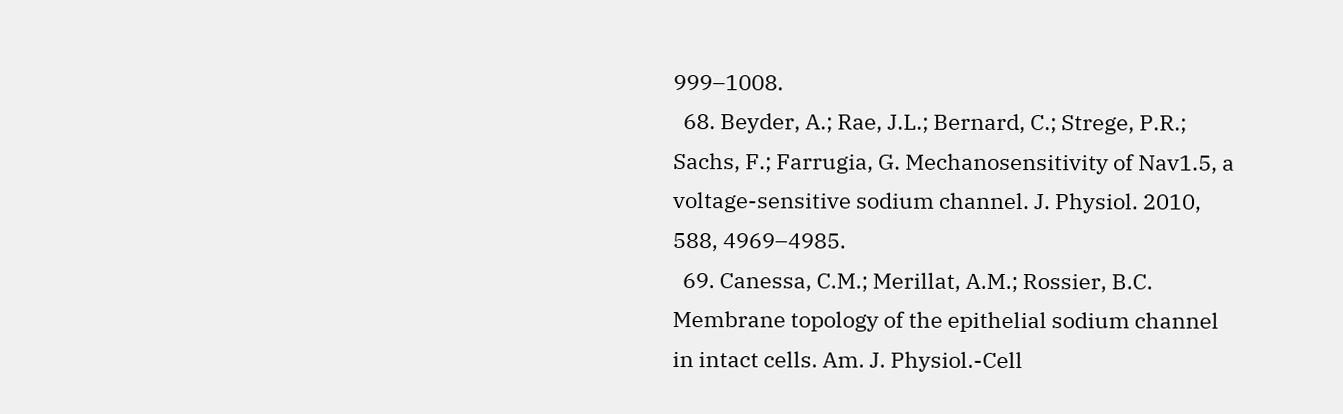999–1008.
  68. Beyder, A.; Rae, J.L.; Bernard, C.; Strege, P.R.; Sachs, F.; Farrugia, G. Mechanosensitivity of Nav1.5, a voltage-sensitive sodium channel. J. Physiol. 2010, 588, 4969–4985.
  69. Canessa, C.M.; Merillat, A.M.; Rossier, B.C. Membrane topology of the epithelial sodium channel in intact cells. Am. J. Physiol.-Cell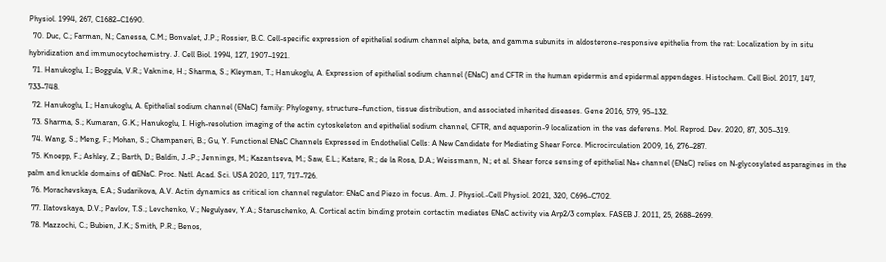Physiol. 1994, 267, C1682–C1690.
  70. Duc, C.; Farman, N.; Canessa, C.M.; Bonvalet, J.P.; Rossier, B.C. Cell-specific expression of epithelial sodium channel alpha, beta, and gamma subunits in aldosterone-responsive epithelia from the rat: Localization by in situ hybridization and immunocytochemistry. J. Cell Biol. 1994, 127, 1907–1921.
  71. Hanukoglu, I.; Boggula, V.R.; Vaknine, H.; Sharma, S.; Kleyman, T.; Hanukoglu, A. Expression of epithelial sodium channel (ENaC) and CFTR in the human epidermis and epidermal appendages. Histochem. Cell Biol. 2017, 147, 733–748.
  72. Hanukoglu, I.; Hanukoglu, A. Epithelial sodium channel (ENaC) family: Phylogeny, structure–function, tissue distribution, and associated inherited diseases. Gene 2016, 579, 95–132.
  73. Sharma, S.; Kumaran, G.K.; Hanukoglu, I. High-resolution imaging of the actin cytoskeleton and epithelial sodium channel, CFTR, and aquaporin-9 localization in the vas deferens. Mol. Reprod. Dev. 2020, 87, 305–319.
  74. Wang, S.; Meng, F.; Mohan, S.; Champaneri, B.; Gu, Y. Functional ENaC Channels Expressed in Endothelial Cells: A New Candidate for Mediating Shear Force. Microcirculation 2009, 16, 276–287.
  75. Knoepp, F.; Ashley, Z.; Barth, D.; Baldin, J.-P.; Jennings, M.; Kazantseva, M.; Saw, E.L.; Katare, R.; de la Rosa, D.A.; Weissmann, N.; et al. Shear force sensing of epithelial Na+ channel (ENaC) relies on N-glycosylated asparagines in the palm and knuckle domains of αENaC. Proc. Natl. Acad. Sci. USA 2020, 117, 717–726.
  76. Morachevskaya, E.A.; Sudarikova, A.V. Actin dynamics as critical ion channel regulator: ENaC and Piezo in focus. Am. J. Physiol.-Cell Physiol. 2021, 320, C696–C702.
  77. Ilatovskaya, D.V.; Pavlov, T.S.; Levchenko, V.; Negulyaev, Y.A.; Staruschenko, A. Cortical actin binding protein cortactin mediates ENaC activity via Arp2/3 complex. FASEB J. 2011, 25, 2688–2699.
  78. Mazzochi, C.; Bubien, J.K.; Smith, P.R.; Benos,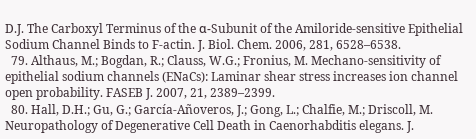D.J. The Carboxyl Terminus of the α-Subunit of the Amiloride-sensitive Epithelial Sodium Channel Binds to F-actin. J. Biol. Chem. 2006, 281, 6528–6538.
  79. Althaus, M.; Bogdan, R.; Clauss, W.G.; Fronius, M. Mechano-sensitivity of epithelial sodium channels (ENaCs): Laminar shear stress increases ion channel open probability. FASEB J. 2007, 21, 2389–2399.
  80. Hall, D.H.; Gu, G.; García-Añoveros, J.; Gong, L.; Chalfie, M.; Driscoll, M. Neuropathology of Degenerative Cell Death in Caenorhabditis elegans. J.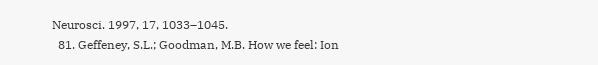Neurosci. 1997, 17, 1033–1045.
  81. Geffeney, S.L.; Goodman, M.B. How we feel: Ion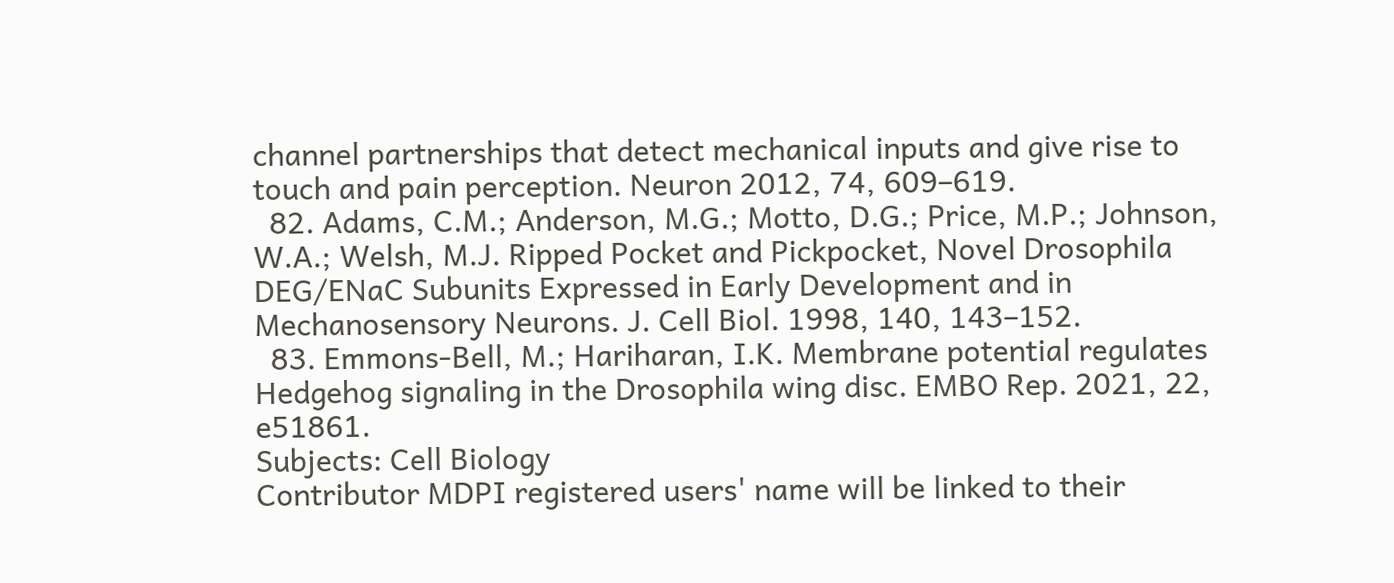channel partnerships that detect mechanical inputs and give rise to touch and pain perception. Neuron 2012, 74, 609–619.
  82. Adams, C.M.; Anderson, M.G.; Motto, D.G.; Price, M.P.; Johnson, W.A.; Welsh, M.J. Ripped Pocket and Pickpocket, Novel Drosophila DEG/ENaC Subunits Expressed in Early Development and in Mechanosensory Neurons. J. Cell Biol. 1998, 140, 143–152.
  83. Emmons-Bell, M.; Hariharan, I.K. Membrane potential regulates Hedgehog signaling in the Drosophila wing disc. EMBO Rep. 2021, 22, e51861.
Subjects: Cell Biology
Contributor MDPI registered users' name will be linked to their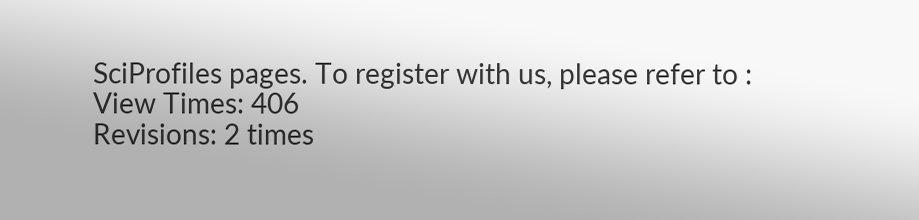SciProfiles pages. To register with us, please refer to :
View Times: 406
Revisions: 2 times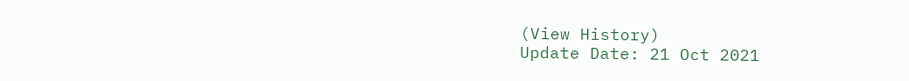(View History)
Update Date: 21 Oct 2021